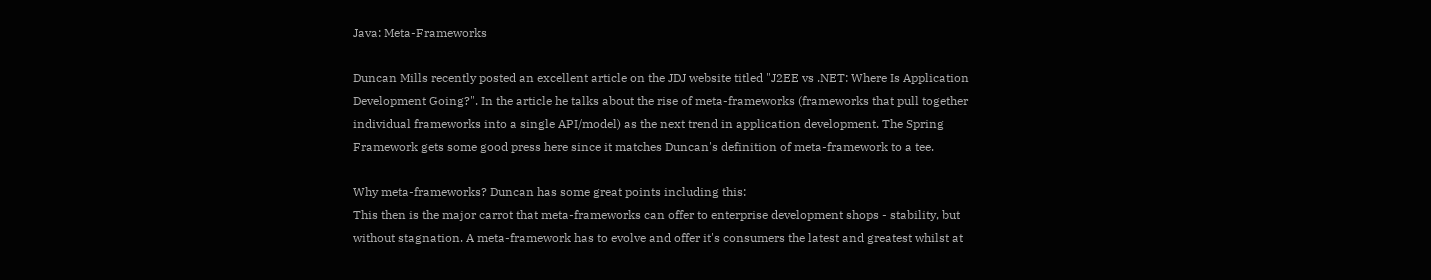Java: Meta-Frameworks

Duncan Mills recently posted an excellent article on the JDJ website titled "J2EE vs .NET: Where Is Application Development Going?". In the article he talks about the rise of meta-frameworks (frameworks that pull together individual frameworks into a single API/model) as the next trend in application development. The Spring Framework gets some good press here since it matches Duncan's definition of meta-framework to a tee.

Why meta-frameworks? Duncan has some great points including this:
This then is the major carrot that meta-frameworks can offer to enterprise development shops - stability, but without stagnation. A meta-framework has to evolve and offer it's consumers the latest and greatest whilst at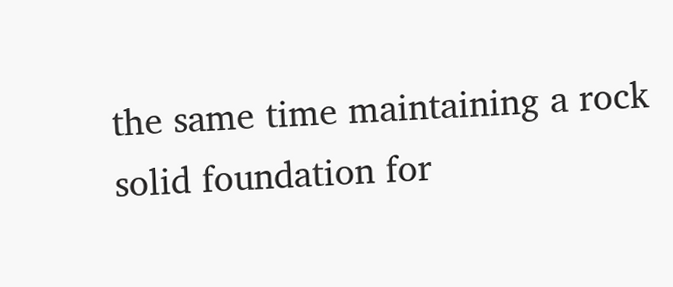the same time maintaining a rock solid foundation for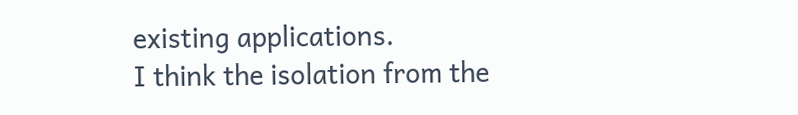existing applications.
I think the isolation from the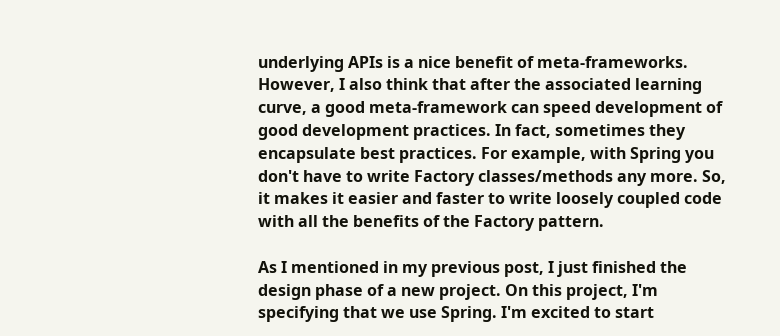underlying APIs is a nice benefit of meta-frameworks. However, I also think that after the associated learning curve, a good meta-framework can speed development of good development practices. In fact, sometimes they encapsulate best practices. For example, with Spring you don't have to write Factory classes/methods any more. So, it makes it easier and faster to write loosely coupled code with all the benefits of the Factory pattern.

As I mentioned in my previous post, I just finished the design phase of a new project. On this project, I'm specifying that we use Spring. I'm excited to start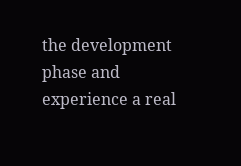the development phase and experience a real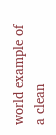world example of a clean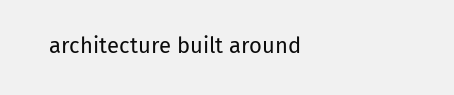architecture built around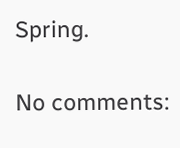Spring.

No comments: